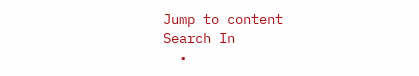Jump to content
Search In
  •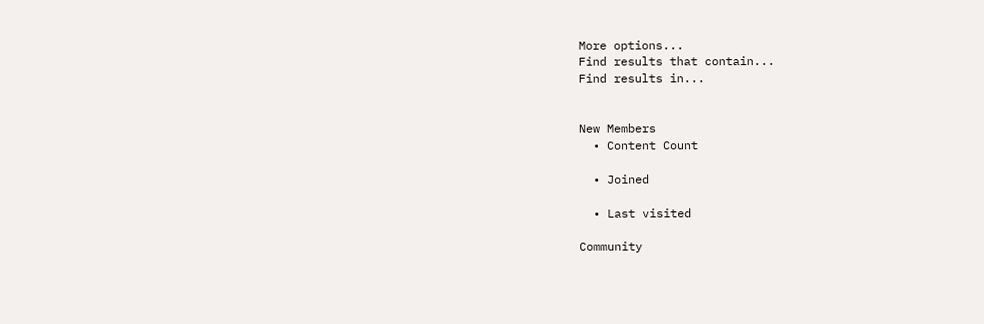More options...
Find results that contain...
Find results in...


New Members
  • Content Count

  • Joined

  • Last visited

Community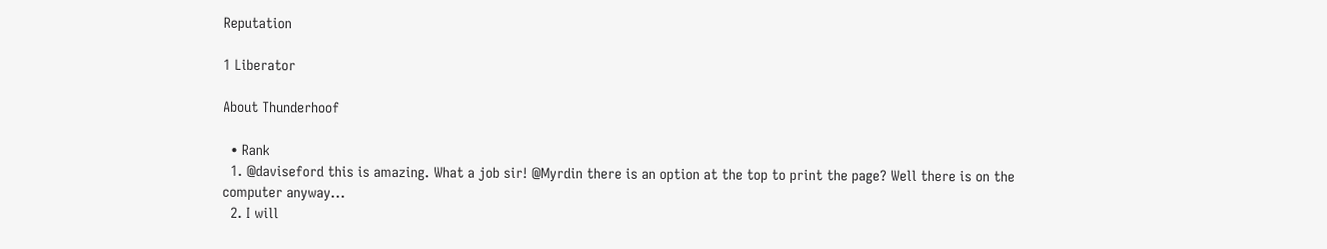Reputation

1 Liberator

About Thunderhoof

  • Rank
  1. @daviseford this is amazing. What a job sir! @Myrdin there is an option at the top to print the page? Well there is on the computer anyway...
  2. I will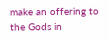make an offering to the Gods in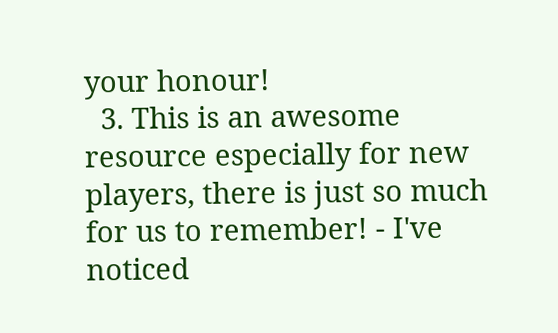your honour!
  3. This is an awesome resource especially for new players, there is just so much for us to remember! - I've noticed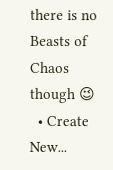there is no Beasts of Chaos though 😉
  • Create New...